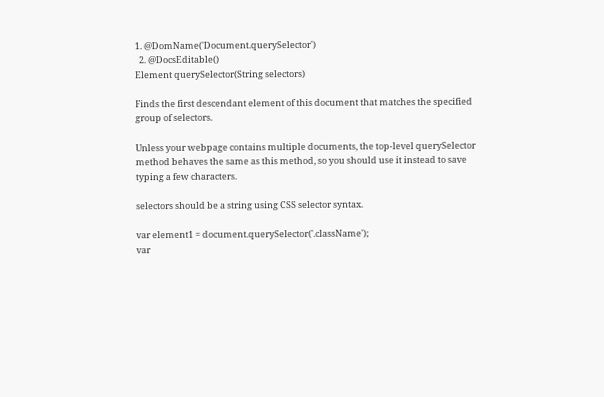1. @DomName('Document.querySelector')
  2. @DocsEditable()
Element querySelector(String selectors)

Finds the first descendant element of this document that matches the specified group of selectors.

Unless your webpage contains multiple documents, the top-level querySelector method behaves the same as this method, so you should use it instead to save typing a few characters.

selectors should be a string using CSS selector syntax.

var element1 = document.querySelector('.className');
var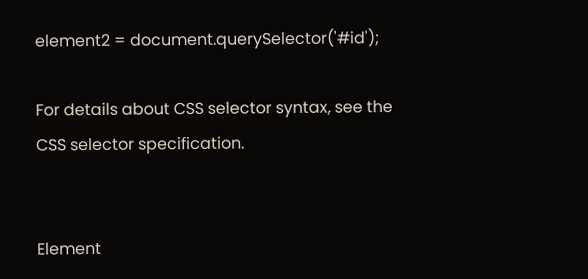element2 = document.querySelector('#id');

For details about CSS selector syntax, see the CSS selector specification.


Element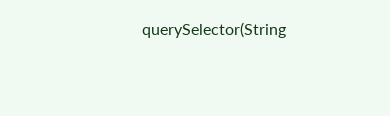querySelector(String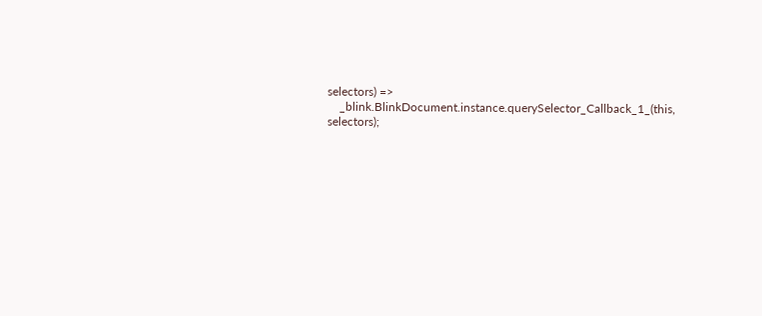selectors) =>
    _blink.BlinkDocument.instance.querySelector_Callback_1_(this, selectors);